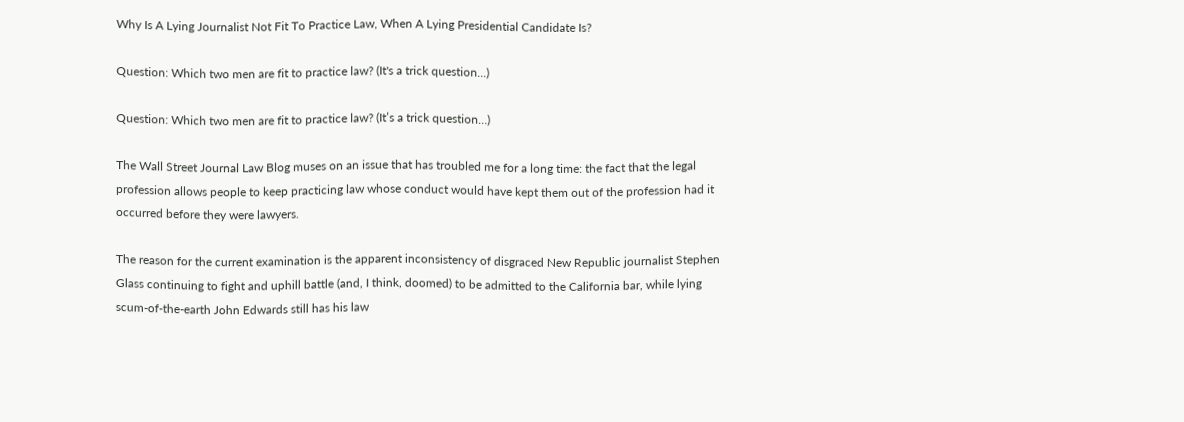Why Is A Lying Journalist Not Fit To Practice Law, When A Lying Presidential Candidate Is?

Question: Which two men are fit to practice law? (It's a trick question...)

Question: Which two men are fit to practice law? (It’s a trick question…)

The Wall Street Journal Law Blog muses on an issue that has troubled me for a long time: the fact that the legal profession allows people to keep practicing law whose conduct would have kept them out of the profession had it occurred before they were lawyers.

The reason for the current examination is the apparent inconsistency of disgraced New Republic journalist Stephen Glass continuing to fight and uphill battle (and, I think, doomed) to be admitted to the California bar, while lying scum-of-the-earth John Edwards still has his law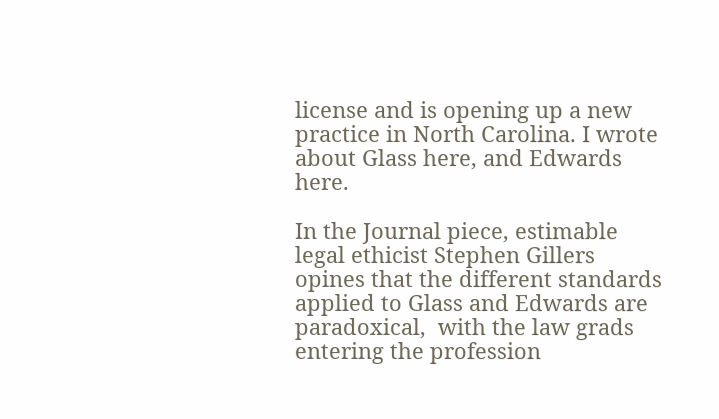license and is opening up a new practice in North Carolina. I wrote about Glass here, and Edwards here.

In the Journal piece, estimable legal ethicist Stephen Gillers opines that the different standards applied to Glass and Edwards are paradoxical,  with the law grads entering the profession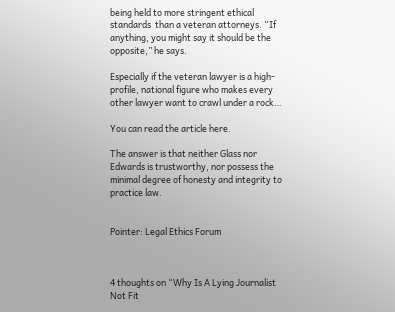being held to more stringent ethical standards  than a veteran attorneys. “If anything, you might say it should be the opposite,” he says.

Especially if the veteran lawyer is a high-profile, national figure who makes every other lawyer want to crawl under a rock…

You can read the article here.

The answer is that neither Glass nor Edwards is trustworthy, nor possess the minimal degree of honesty and integrity to practice law.


Pointer: Legal Ethics Forum



4 thoughts on “Why Is A Lying Journalist Not Fit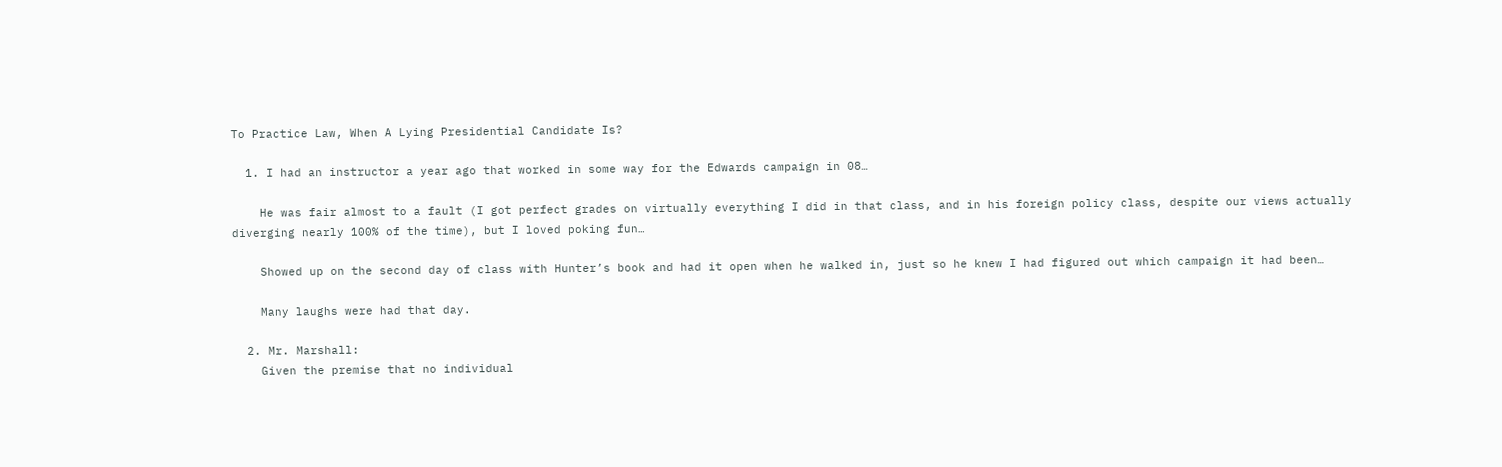To Practice Law, When A Lying Presidential Candidate Is?

  1. I had an instructor a year ago that worked in some way for the Edwards campaign in 08…

    He was fair almost to a fault (I got perfect grades on virtually everything I did in that class, and in his foreign policy class, despite our views actually diverging nearly 100% of the time), but I loved poking fun…

    Showed up on the second day of class with Hunter’s book and had it open when he walked in, just so he knew I had figured out which campaign it had been…

    Many laughs were had that day.

  2. Mr. Marshall:
    Given the premise that no individual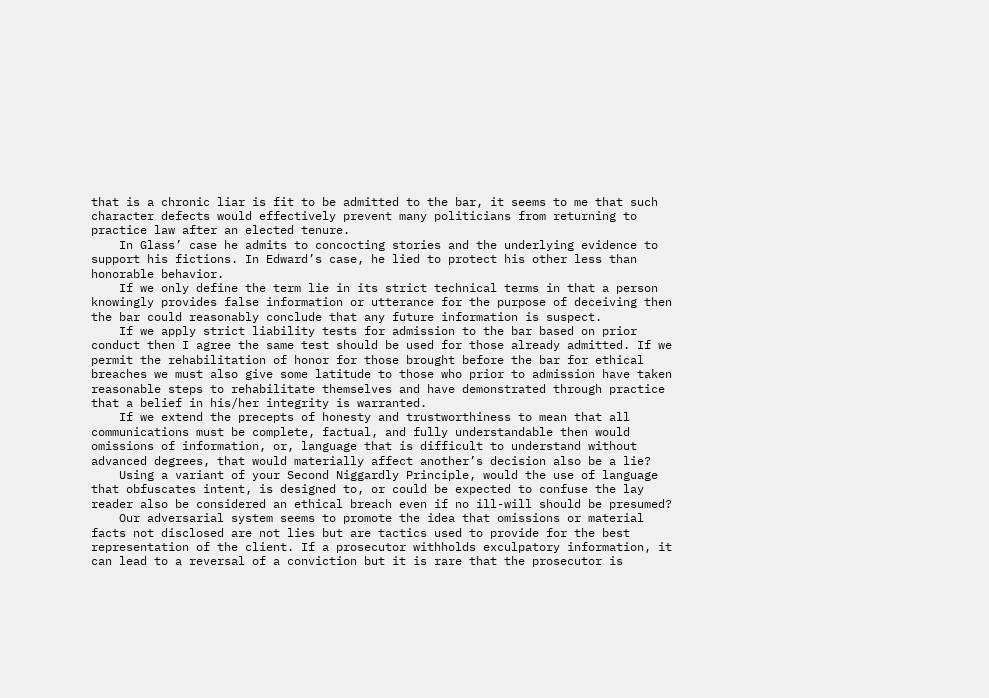that is a chronic liar is fit to be admitted to the bar, it seems to me that such character defects would effectively prevent many politicians from returning to practice law after an elected tenure.
    In Glass’ case he admits to concocting stories and the underlying evidence to support his fictions. In Edward’s case, he lied to protect his other less than honorable behavior.
    If we only define the term lie in its strict technical terms in that a person knowingly provides false information or utterance for the purpose of deceiving then the bar could reasonably conclude that any future information is suspect.
    If we apply strict liability tests for admission to the bar based on prior conduct then I agree the same test should be used for those already admitted. If we permit the rehabilitation of honor for those brought before the bar for ethical breaches we must also give some latitude to those who prior to admission have taken reasonable steps to rehabilitate themselves and have demonstrated through practice that a belief in his/her integrity is warranted.
    If we extend the precepts of honesty and trustworthiness to mean that all communications must be complete, factual, and fully understandable then would omissions of information, or, language that is difficult to understand without advanced degrees, that would materially affect another’s decision also be a lie?
    Using a variant of your Second Niggardly Principle, would the use of language that obfuscates intent, is designed to, or could be expected to confuse the lay reader also be considered an ethical breach even if no ill-will should be presumed?
    Our adversarial system seems to promote the idea that omissions or material facts not disclosed are not lies but are tactics used to provide for the best representation of the client. If a prosecutor withholds exculpatory information, it can lead to a reversal of a conviction but it is rare that the prosecutor is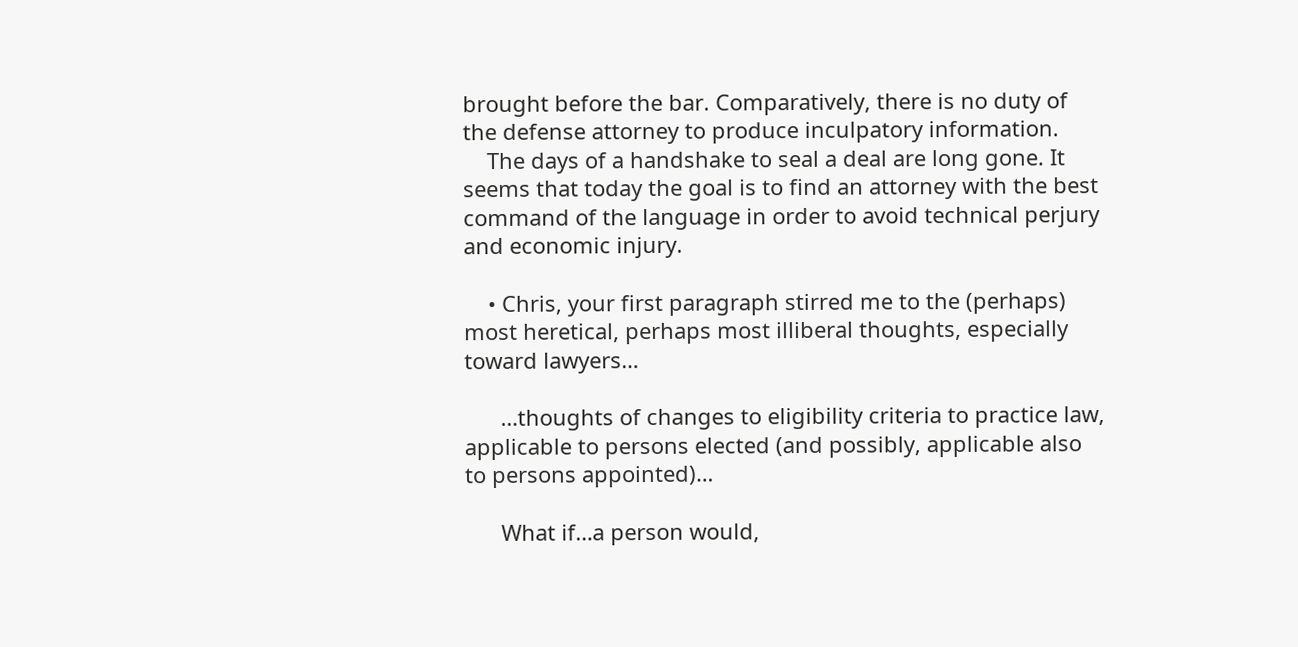brought before the bar. Comparatively, there is no duty of the defense attorney to produce inculpatory information.
    The days of a handshake to seal a deal are long gone. It seems that today the goal is to find an attorney with the best command of the language in order to avoid technical perjury and economic injury.

    • Chris, your first paragraph stirred me to the (perhaps) most heretical, perhaps most illiberal thoughts, especially toward lawyers…

      …thoughts of changes to eligibility criteria to practice law, applicable to persons elected (and possibly, applicable also to persons appointed)…

      What if…a person would,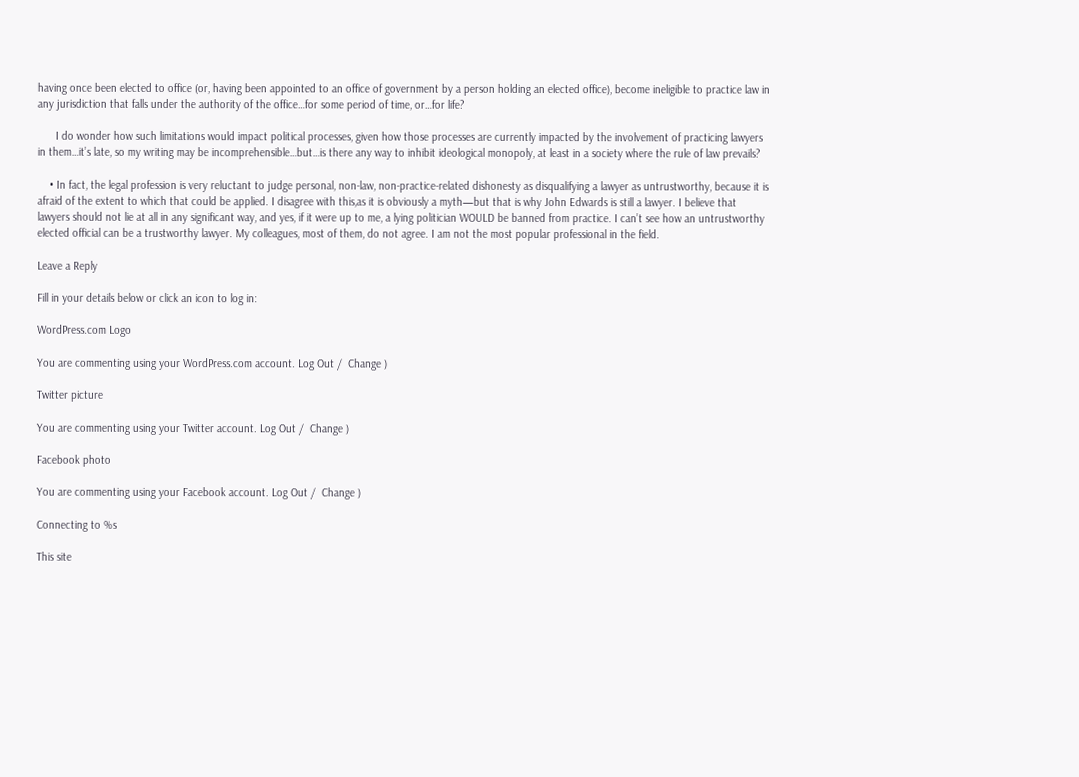having once been elected to office (or, having been appointed to an office of government by a person holding an elected office), become ineligible to practice law in any jurisdiction that falls under the authority of the office…for some period of time, or…for life?

      I do wonder how such limitations would impact political processes, given how those processes are currently impacted by the involvement of practicing lawyers in them…it’s late, so my writing may be incomprehensible…but…is there any way to inhibit ideological monopoly, at least in a society where the rule of law prevails?

    • In fact, the legal profession is very reluctant to judge personal, non-law, non-practice-related dishonesty as disqualifying a lawyer as untrustworthy, because it is afraid of the extent to which that could be applied. I disagree with this,as it is obviously a myth—but that is why John Edwards is still a lawyer. I believe that lawyers should not lie at all in any significant way, and yes, if it were up to me, a lying politician WOULD be banned from practice. I can’t see how an untrustworthy elected official can be a trustworthy lawyer. My colleagues, most of them, do not agree. I am not the most popular professional in the field.

Leave a Reply

Fill in your details below or click an icon to log in:

WordPress.com Logo

You are commenting using your WordPress.com account. Log Out /  Change )

Twitter picture

You are commenting using your Twitter account. Log Out /  Change )

Facebook photo

You are commenting using your Facebook account. Log Out /  Change )

Connecting to %s

This site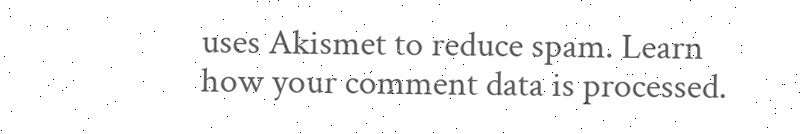uses Akismet to reduce spam. Learn how your comment data is processed.